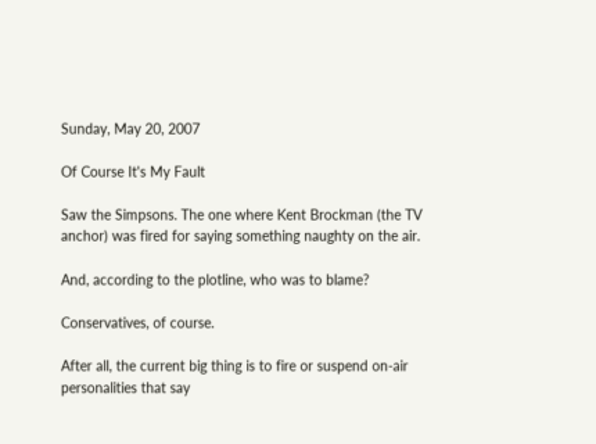Sunday, May 20, 2007

Of Course It's My Fault

Saw the Simpsons. The one where Kent Brockman (the TV anchor) was fired for saying something naughty on the air.

And, according to the plotline, who was to blame?

Conservatives, of course.

After all, the current big thing is to fire or suspend on-air personalities that say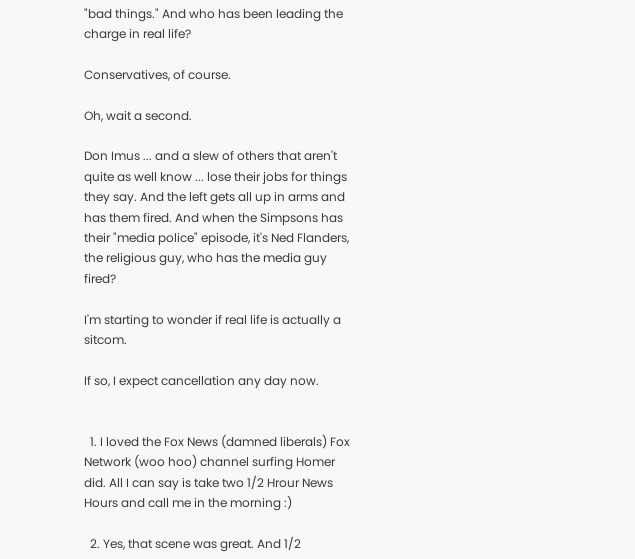"bad things." And who has been leading the charge in real life?

Conservatives, of course.

Oh, wait a second.

Don Imus ... and a slew of others that aren't quite as well know ... lose their jobs for things they say. And the left gets all up in arms and has them fired. And when the Simpsons has their "media police" episode, it's Ned Flanders, the religious guy, who has the media guy fired?

I'm starting to wonder if real life is actually a sitcom.

If so, I expect cancellation any day now.


  1. I loved the Fox News (damned liberals) Fox Network (woo hoo) channel surfing Homer did. All I can say is take two 1/2 Hrour News Hours and call me in the morning :)

  2. Yes, that scene was great. And 1/2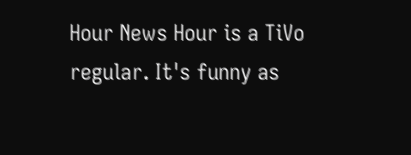Hour News Hour is a TiVo regular. It's funny as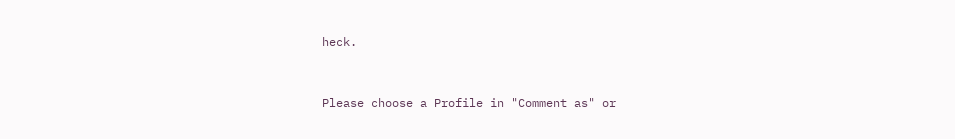heck.


Please choose a Profile in "Comment as" or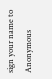sign your name to Anonymous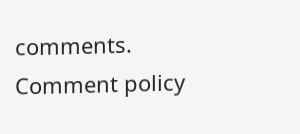comments. Comment policy